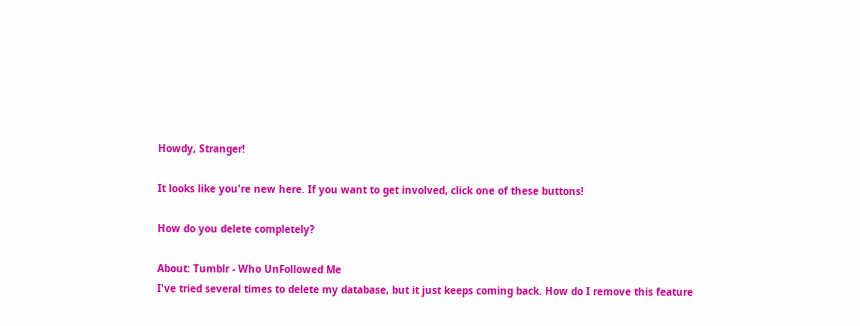Howdy, Stranger!

It looks like you're new here. If you want to get involved, click one of these buttons!

How do you delete completely?

About: Tumblr - Who UnFollowed Me
I've tried several times to delete my database, but it just keeps coming back. How do I remove this feature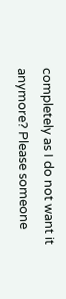completely as I do not want it anymore? Please someone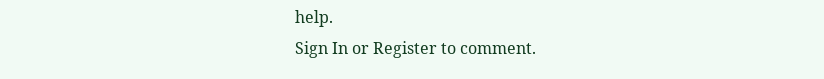help.
Sign In or Register to comment.